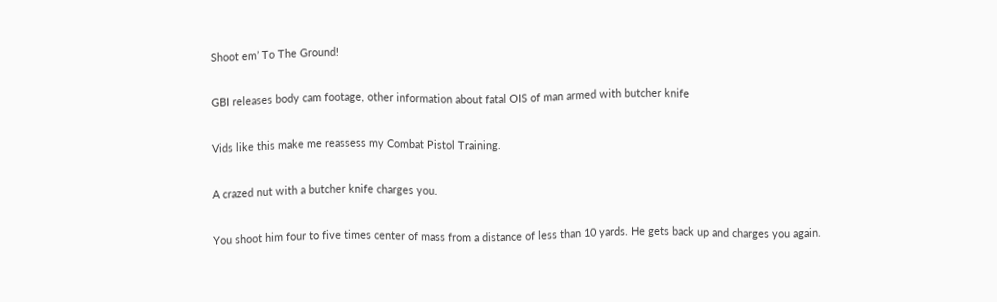Shoot em’ To The Ground!

GBI releases body cam footage, other information about fatal OIS of man armed with butcher knife

Vids like this make me reassess my Combat Pistol Training.

A crazed nut with a butcher knife charges you.

You shoot him four to five times center of mass from a distance of less than 10 yards. He gets back up and charges you again.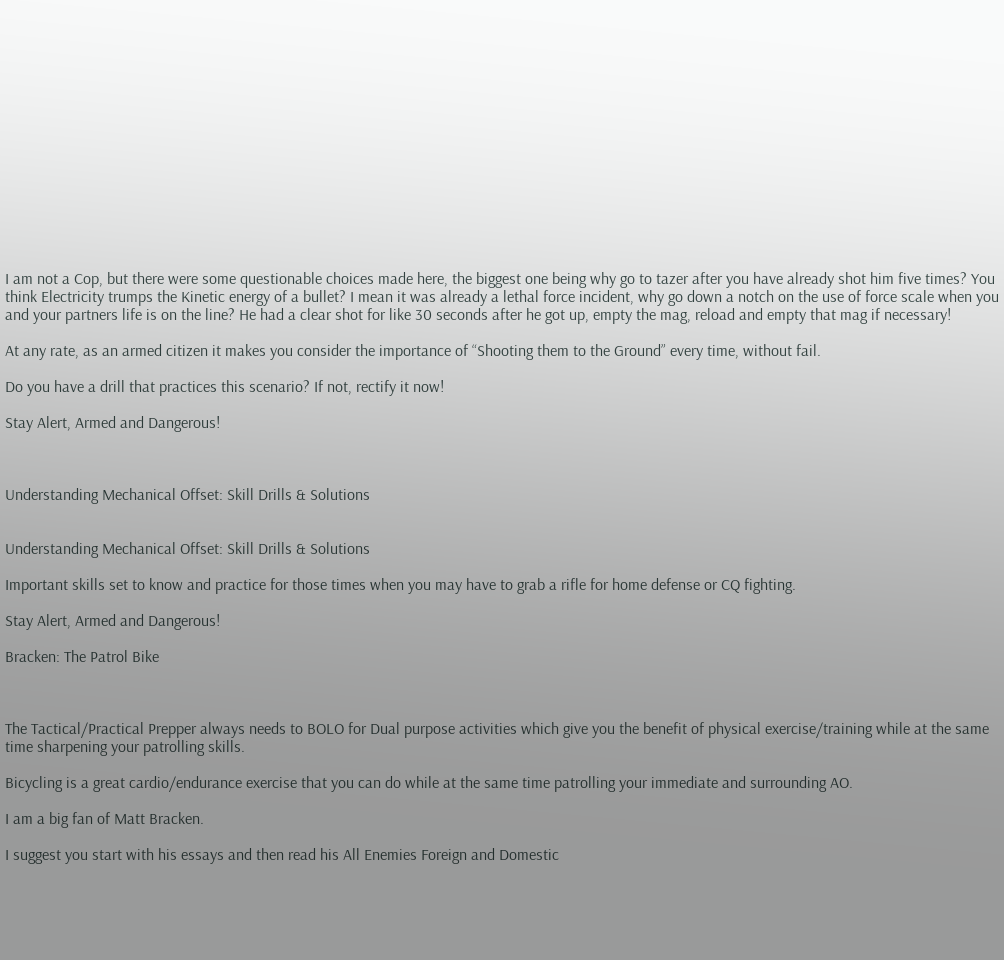I am not a Cop, but there were some questionable choices made here, the biggest one being why go to tazer after you have already shot him five times? You think Electricity trumps the Kinetic energy of a bullet? I mean it was already a lethal force incident, why go down a notch on the use of force scale when you and your partners life is on the line? He had a clear shot for like 30 seconds after he got up, empty the mag, reload and empty that mag if necessary!

At any rate, as an armed citizen it makes you consider the importance of “Shooting them to the Ground” every time, without fail.

Do you have a drill that practices this scenario? If not, rectify it now!

Stay Alert, Armed and Dangerous!



Understanding Mechanical Offset: Skill Drills & Solutions


Understanding Mechanical Offset: Skill Drills & Solutions

Important skills set to know and practice for those times when you may have to grab a rifle for home defense or CQ fighting.

Stay Alert, Armed and Dangerous!

Bracken: The Patrol Bike



The Tactical/Practical Prepper always needs to BOLO for Dual purpose activities which give you the benefit of physical exercise/training while at the same time sharpening your patrolling skills.

Bicycling is a great cardio/endurance exercise that you can do while at the same time patrolling your immediate and surrounding AO.

I am a big fan of Matt Bracken.

I suggest you start with his essays and then read his All Enemies Foreign and Domestic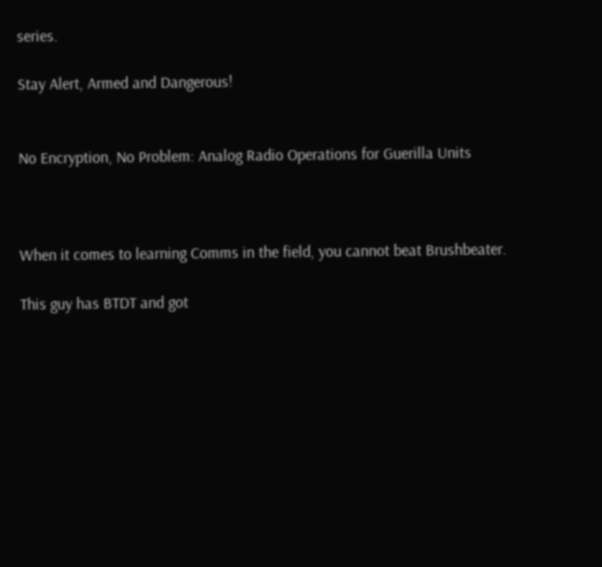series.

Stay Alert, Armed and Dangerous!


No Encryption, No Problem: Analog Radio Operations for Guerilla Units



When it comes to learning Comms in the field, you cannot beat Brushbeater.

This guy has BTDT and got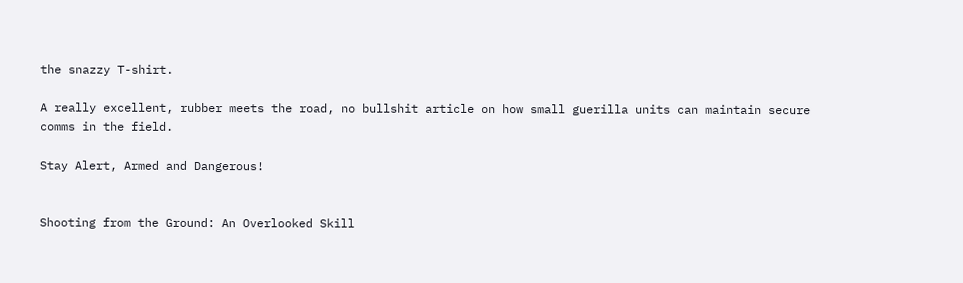the snazzy T-shirt.

A really excellent, rubber meets the road, no bullshit article on how small guerilla units can maintain secure comms in the field.

Stay Alert, Armed and Dangerous!


Shooting from the Ground: An Overlooked Skill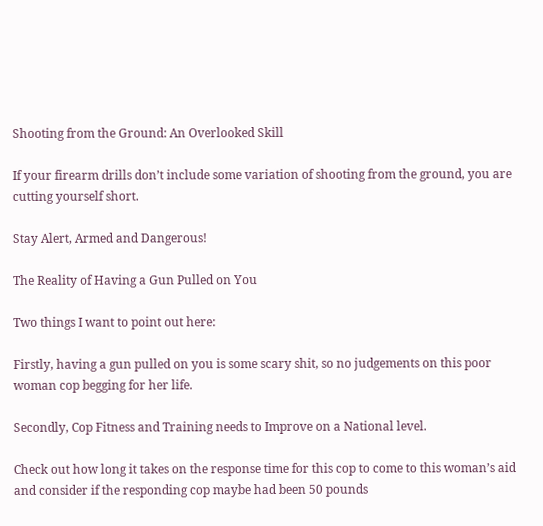Shooting from the Ground: An Overlooked Skill

If your firearm drills don’t include some variation of shooting from the ground, you are cutting yourself short.

Stay Alert, Armed and Dangerous!

The Reality of Having a Gun Pulled on You

Two things I want to point out here:

Firstly, having a gun pulled on you is some scary shit, so no judgements on this poor woman cop begging for her life.

Secondly, Cop Fitness and Training needs to Improve on a National level.

Check out how long it takes on the response time for this cop to come to this woman’s aid and consider if the responding cop maybe had been 50 pounds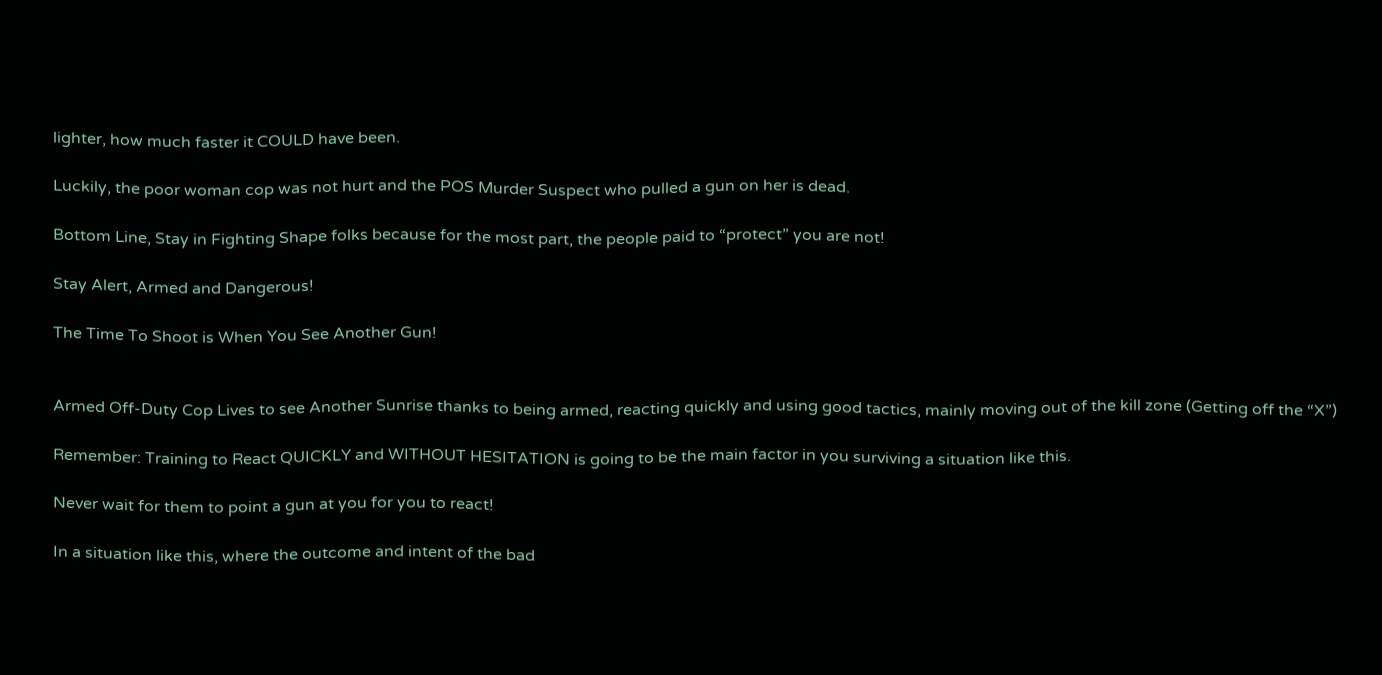lighter, how much faster it COULD have been.

Luckily, the poor woman cop was not hurt and the POS Murder Suspect who pulled a gun on her is dead.

Bottom Line, Stay in Fighting Shape folks because for the most part, the people paid to “protect” you are not!

Stay Alert, Armed and Dangerous!

The Time To Shoot is When You See Another Gun!


Armed Off-Duty Cop Lives to see Another Sunrise thanks to being armed, reacting quickly and using good tactics, mainly moving out of the kill zone (Getting off the “X”)

Remember: Training to React QUICKLY and WITHOUT HESITATION is going to be the main factor in you surviving a situation like this.

Never wait for them to point a gun at you for you to react!

In a situation like this, where the outcome and intent of the bad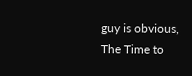guy is obvious, The Time to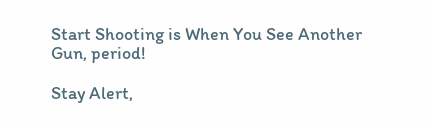Start Shooting is When You See Another Gun, period!

Stay Alert,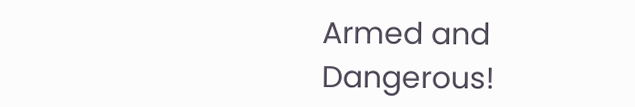Armed and Dangerous!